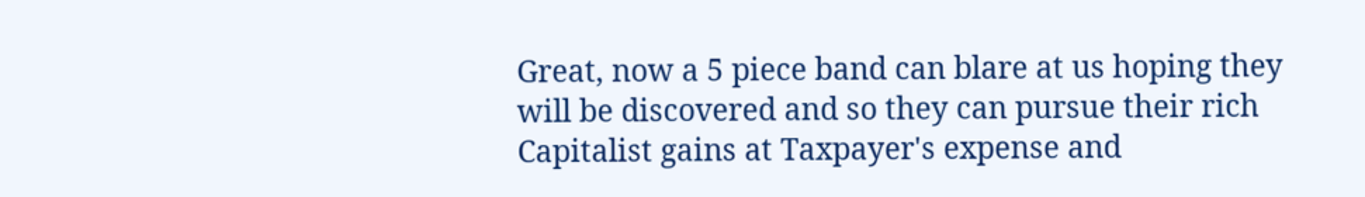Great, now a 5 piece band can blare at us hoping they will be discovered and so they can pursue their rich Capitalist gains at Taxpayer's expense and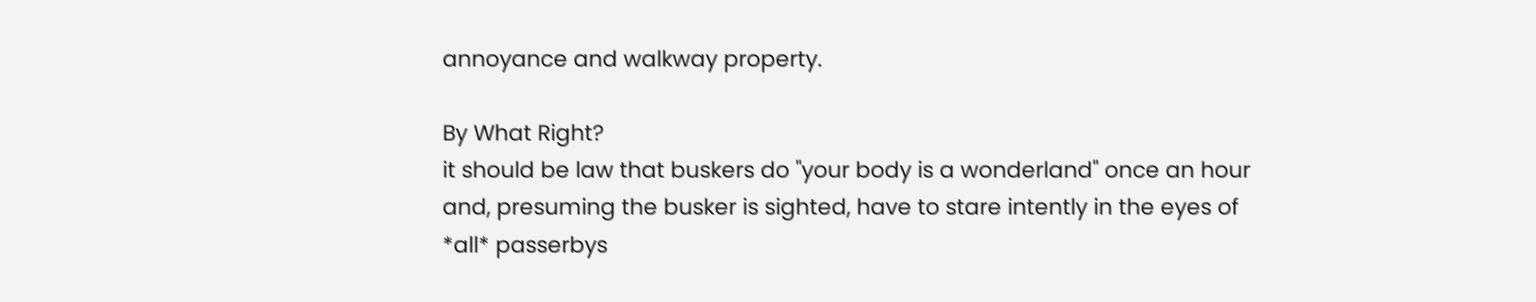annoyance and walkway property.

By What Right?
it should be law that buskers do "your body is a wonderland" once an hour and, presuming the busker is sighted, have to stare intently in the eyes of *all* passerbys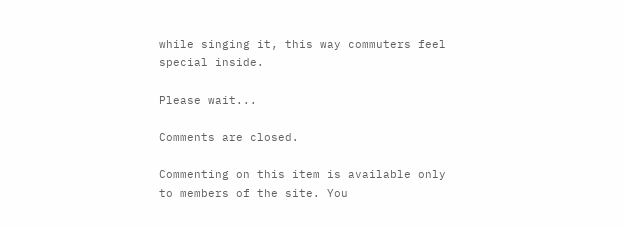while singing it, this way commuters feel special inside.

Please wait...

Comments are closed.

Commenting on this item is available only to members of the site. You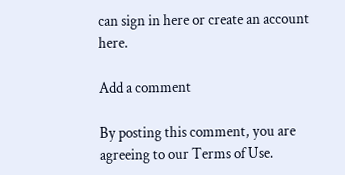can sign in here or create an account here.

Add a comment

By posting this comment, you are agreeing to our Terms of Use.